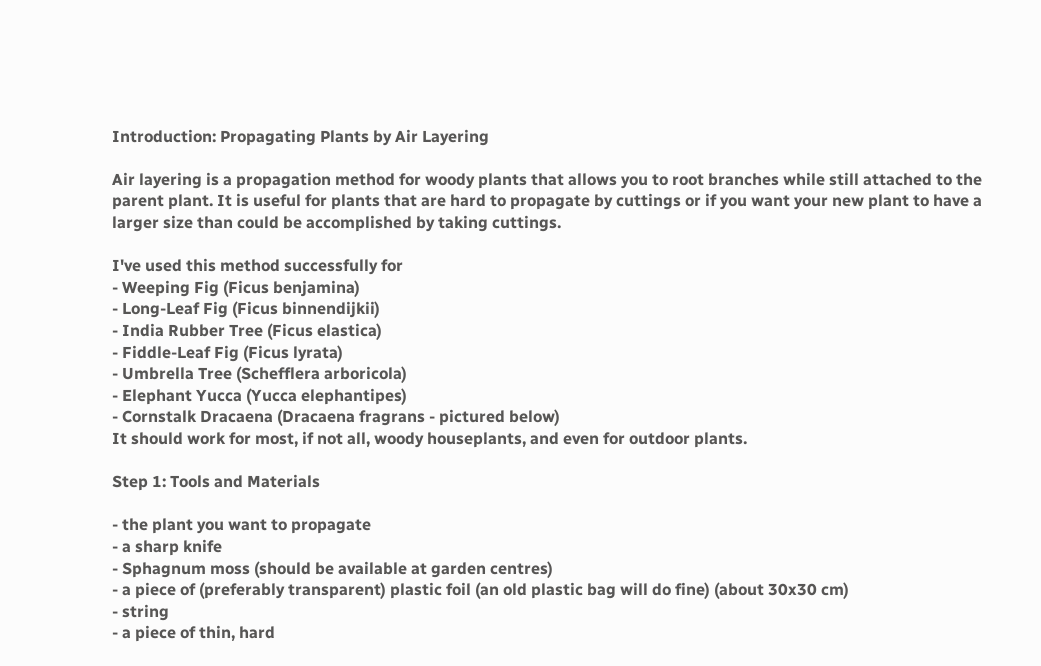Introduction: Propagating Plants by Air Layering

Air layering is a propagation method for woody plants that allows you to root branches while still attached to the parent plant. It is useful for plants that are hard to propagate by cuttings or if you want your new plant to have a larger size than could be accomplished by taking cuttings.

I've used this method successfully for
- Weeping Fig (Ficus benjamina)
- Long-Leaf Fig (Ficus binnendijkii)
- India Rubber Tree (Ficus elastica)
- Fiddle-Leaf Fig (Ficus lyrata)
- Umbrella Tree (Schefflera arboricola)
- Elephant Yucca (Yucca elephantipes)
- Cornstalk Dracaena (Dracaena fragrans - pictured below)
It should work for most, if not all, woody houseplants, and even for outdoor plants.

Step 1: Tools and Materials

- the plant you want to propagate
- a sharp knife
- Sphagnum moss (should be available at garden centres)
- a piece of (preferably transparent) plastic foil (an old plastic bag will do fine) (about 30x30 cm)
- string
- a piece of thin, hard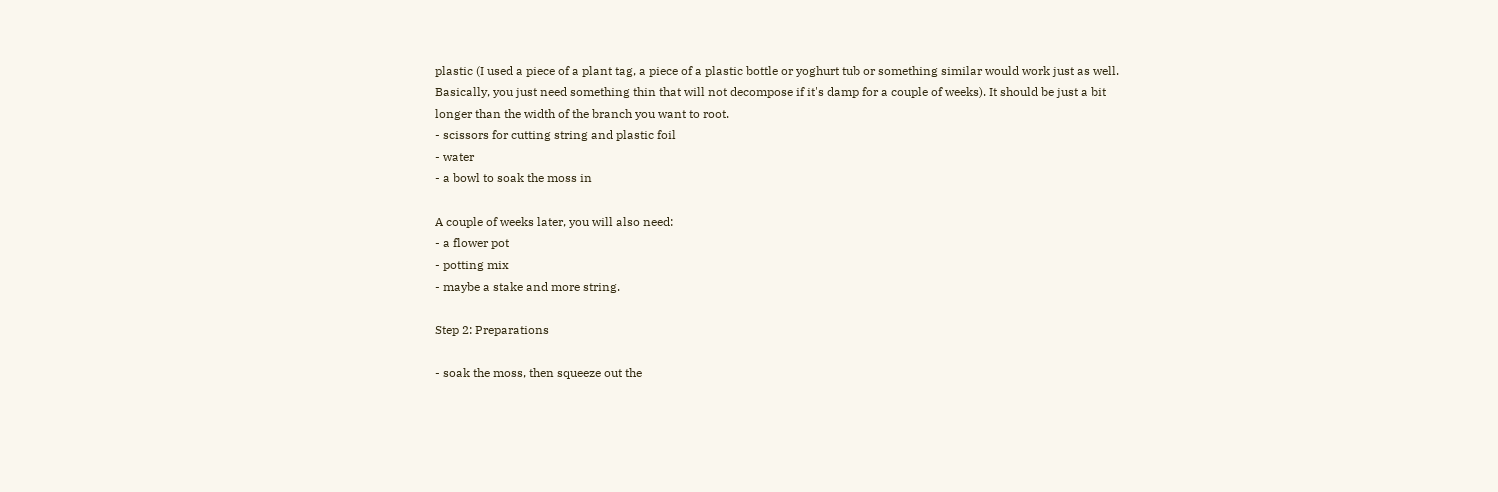plastic (I used a piece of a plant tag, a piece of a plastic bottle or yoghurt tub or something similar would work just as well. Basically, you just need something thin that will not decompose if it's damp for a couple of weeks). It should be just a bit longer than the width of the branch you want to root.
- scissors for cutting string and plastic foil
- water
- a bowl to soak the moss in

A couple of weeks later, you will also need:
- a flower pot
- potting mix
- maybe a stake and more string.

Step 2: Preparations

- soak the moss, then squeeze out the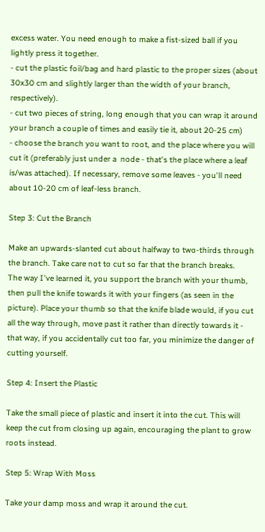excess water. You need enough to make a fist-sized ball if you lightly press it together.
- cut the plastic foil/bag and hard plastic to the proper sizes (about 30x30 cm and slightly larger than the width of your branch, respectively).
- cut two pieces of string, long enough that you can wrap it around your branch a couple of times and easily tie it, about 20-25 cm)
- choose the branch you want to root, and the place where you will cut it (preferably just under a  node - that's the place where a leaf is/was attached). If necessary, remove some leaves - you'll need about 10-20 cm of leaf-less branch.

Step 3: Cut the Branch

Make an upwards-slanted cut about halfway to two-thirds through the branch. Take care not to cut so far that the branch breaks.
The way I've learned it, you support the branch with your thumb, then pull the knife towards it with your fingers (as seen in the picture). Place your thumb so that the knife blade would, if you cut all the way through, move past it rather than directly towards it - that way, if you accidentally cut too far, you minimize the danger of cutting yourself.

Step 4: Insert the Plastic

Take the small piece of plastic and insert it into the cut. This will keep the cut from closing up again, encouraging the plant to grow roots instead.

Step 5: Wrap With Moss

Take your damp moss and wrap it around the cut.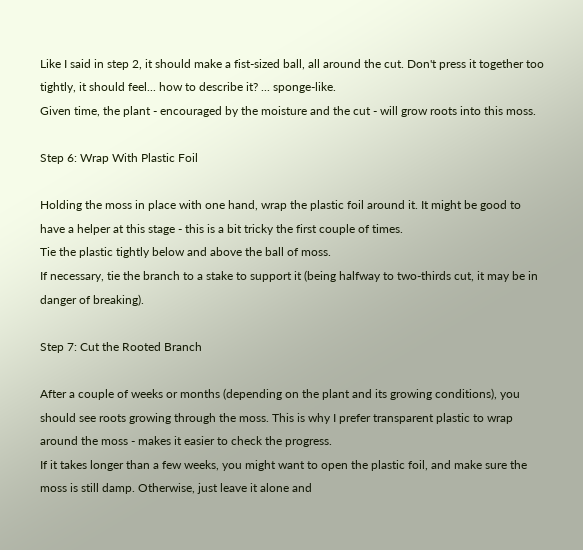Like I said in step 2, it should make a fist-sized ball, all around the cut. Don't press it together too tightly, it should feel... how to describe it? ... sponge-like.
Given time, the plant - encouraged by the moisture and the cut - will grow roots into this moss.

Step 6: Wrap With Plastic Foil

Holding the moss in place with one hand, wrap the plastic foil around it. It might be good to have a helper at this stage - this is a bit tricky the first couple of times.
Tie the plastic tightly below and above the ball of moss.
If necessary, tie the branch to a stake to support it (being halfway to two-thirds cut, it may be in danger of breaking).

Step 7: Cut the Rooted Branch

After a couple of weeks or months (depending on the plant and its growing conditions), you should see roots growing through the moss. This is why I prefer transparent plastic to wrap around the moss - makes it easier to check the progress.
If it takes longer than a few weeks, you might want to open the plastic foil, and make sure the moss is still damp. Otherwise, just leave it alone and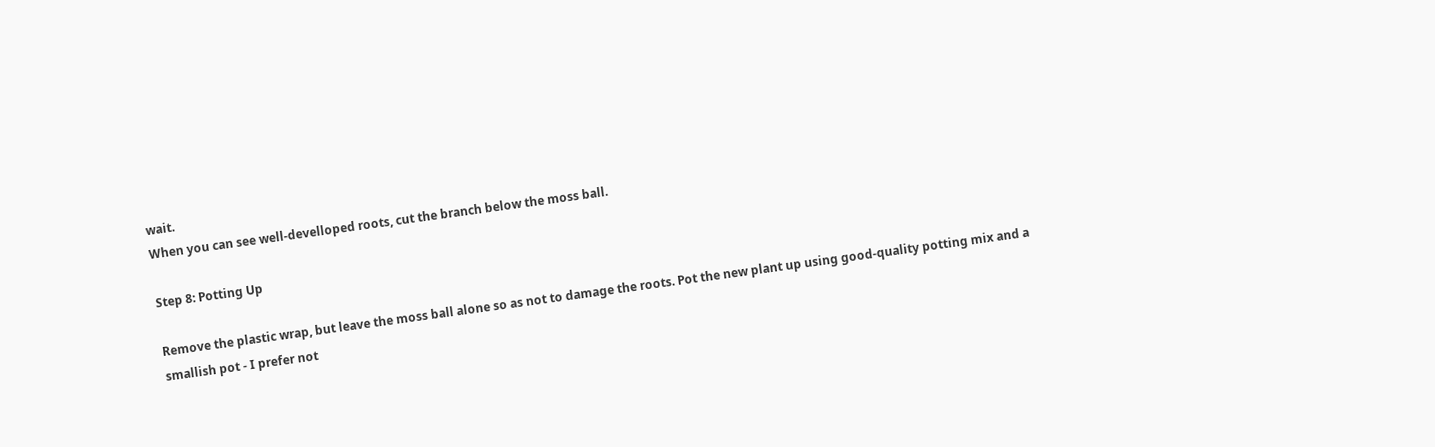wait.
When you can see well-develloped roots, cut the branch below the moss ball.

Step 8: Potting Up

Remove the plastic wrap, but leave the moss ball alone so as not to damage the roots. Pot the new plant up using good-quality potting mix and a smallish pot - I prefer not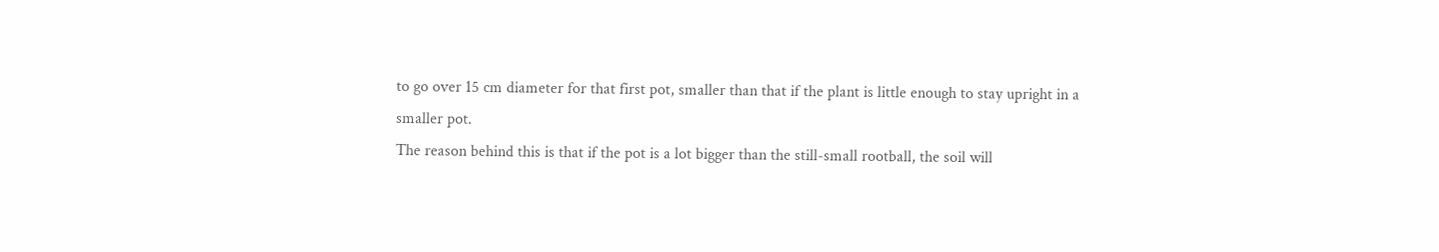to go over 15 cm diameter for that first pot, smaller than that if the plant is little enough to stay upright in a smaller pot.
The reason behind this is that if the pot is a lot bigger than the still-small rootball, the soil will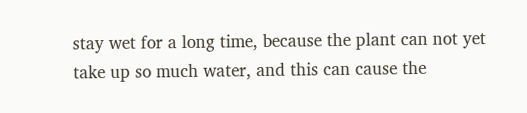stay wet for a long time, because the plant can not yet take up so much water, and this can cause the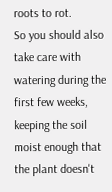roots to rot.
So you should also take care with watering during the first few weeks, keeping the soil moist enough that the plant doesn't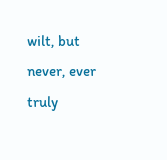wilt, but never, ever truly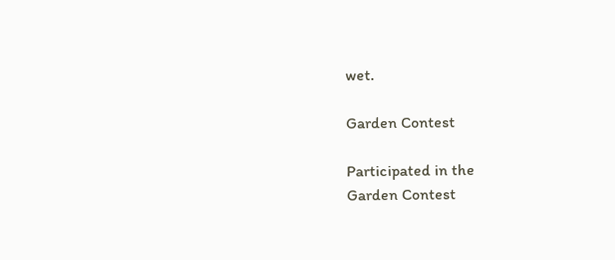wet.

Garden Contest

Participated in the
Garden Contest